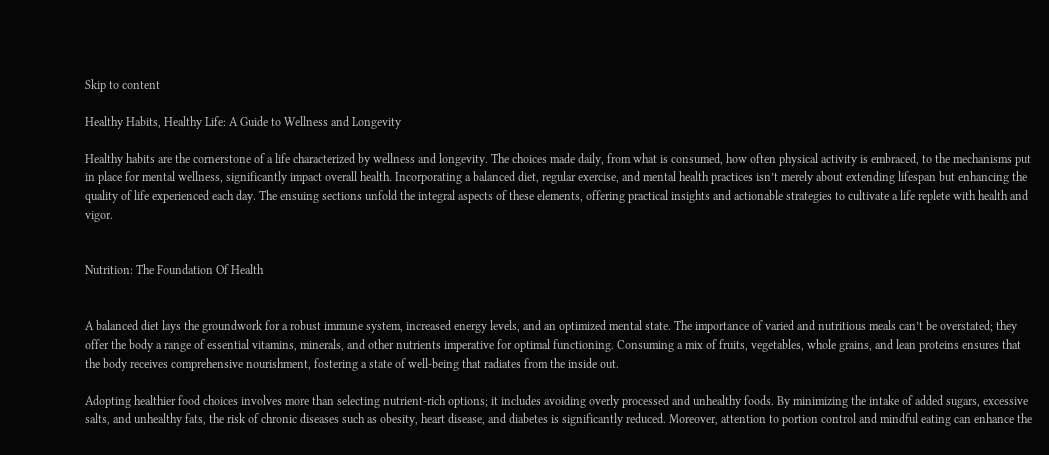Skip to content

Healthy Habits, Healthy Life: A Guide to Wellness and Longevity

Healthy habits are the cornerstone of a life characterized by wellness and longevity. The choices made daily, from what is consumed, how often physical activity is embraced, to the mechanisms put in place for mental wellness, significantly impact overall health. Incorporating a balanced diet, regular exercise, and mental health practices isn’t merely about extending lifespan but enhancing the quality of life experienced each day. The ensuing sections unfold the integral aspects of these elements, offering practical insights and actionable strategies to cultivate a life replete with health and vigor.


Nutrition: The Foundation Of Health


A balanced diet lays the groundwork for a robust immune system, increased energy levels, and an optimized mental state. The importance of varied and nutritious meals can’t be overstated; they offer the body a range of essential vitamins, minerals, and other nutrients imperative for optimal functioning. Consuming a mix of fruits, vegetables, whole grains, and lean proteins ensures that the body receives comprehensive nourishment, fostering a state of well-being that radiates from the inside out.

Adopting healthier food choices involves more than selecting nutrient-rich options; it includes avoiding overly processed and unhealthy foods. By minimizing the intake of added sugars, excessive salts, and unhealthy fats, the risk of chronic diseases such as obesity, heart disease, and diabetes is significantly reduced. Moreover, attention to portion control and mindful eating can enhance the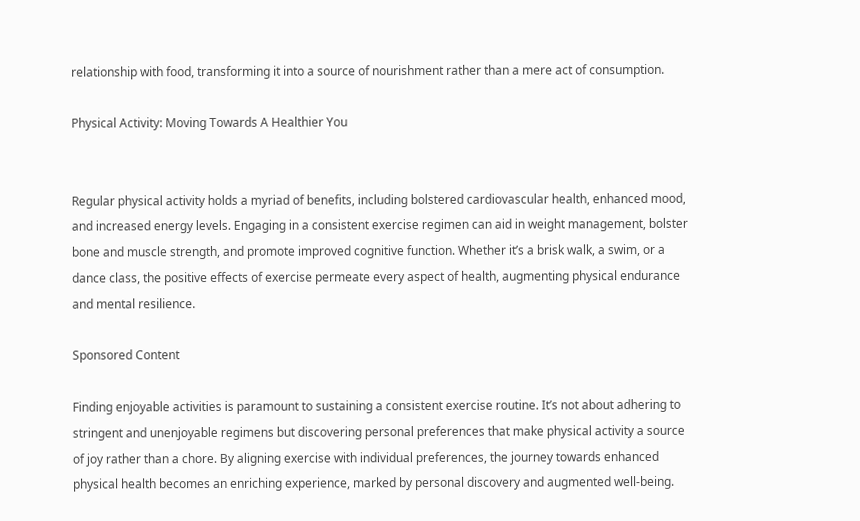relationship with food, transforming it into a source of nourishment rather than a mere act of consumption.

Physical Activity: Moving Towards A Healthier You


Regular physical activity holds a myriad of benefits, including bolstered cardiovascular health, enhanced mood, and increased energy levels. Engaging in a consistent exercise regimen can aid in weight management, bolster bone and muscle strength, and promote improved cognitive function. Whether it’s a brisk walk, a swim, or a dance class, the positive effects of exercise permeate every aspect of health, augmenting physical endurance and mental resilience.

Sponsored Content

Finding enjoyable activities is paramount to sustaining a consistent exercise routine. It’s not about adhering to stringent and unenjoyable regimens but discovering personal preferences that make physical activity a source of joy rather than a chore. By aligning exercise with individual preferences, the journey towards enhanced physical health becomes an enriching experience, marked by personal discovery and augmented well-being.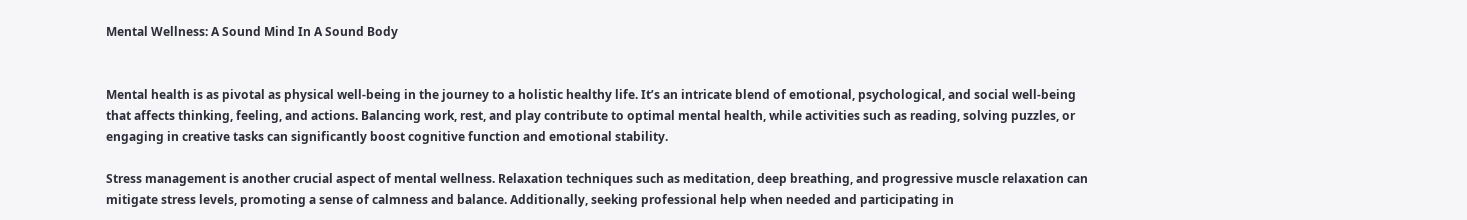Mental Wellness: A Sound Mind In A Sound Body


Mental health is as pivotal as physical well-being in the journey to a holistic healthy life. It’s an intricate blend of emotional, psychological, and social well-being that affects thinking, feeling, and actions. Balancing work, rest, and play contribute to optimal mental health, while activities such as reading, solving puzzles, or engaging in creative tasks can significantly boost cognitive function and emotional stability.

Stress management is another crucial aspect of mental wellness. Relaxation techniques such as meditation, deep breathing, and progressive muscle relaxation can mitigate stress levels, promoting a sense of calmness and balance. Additionally, seeking professional help when needed and participating in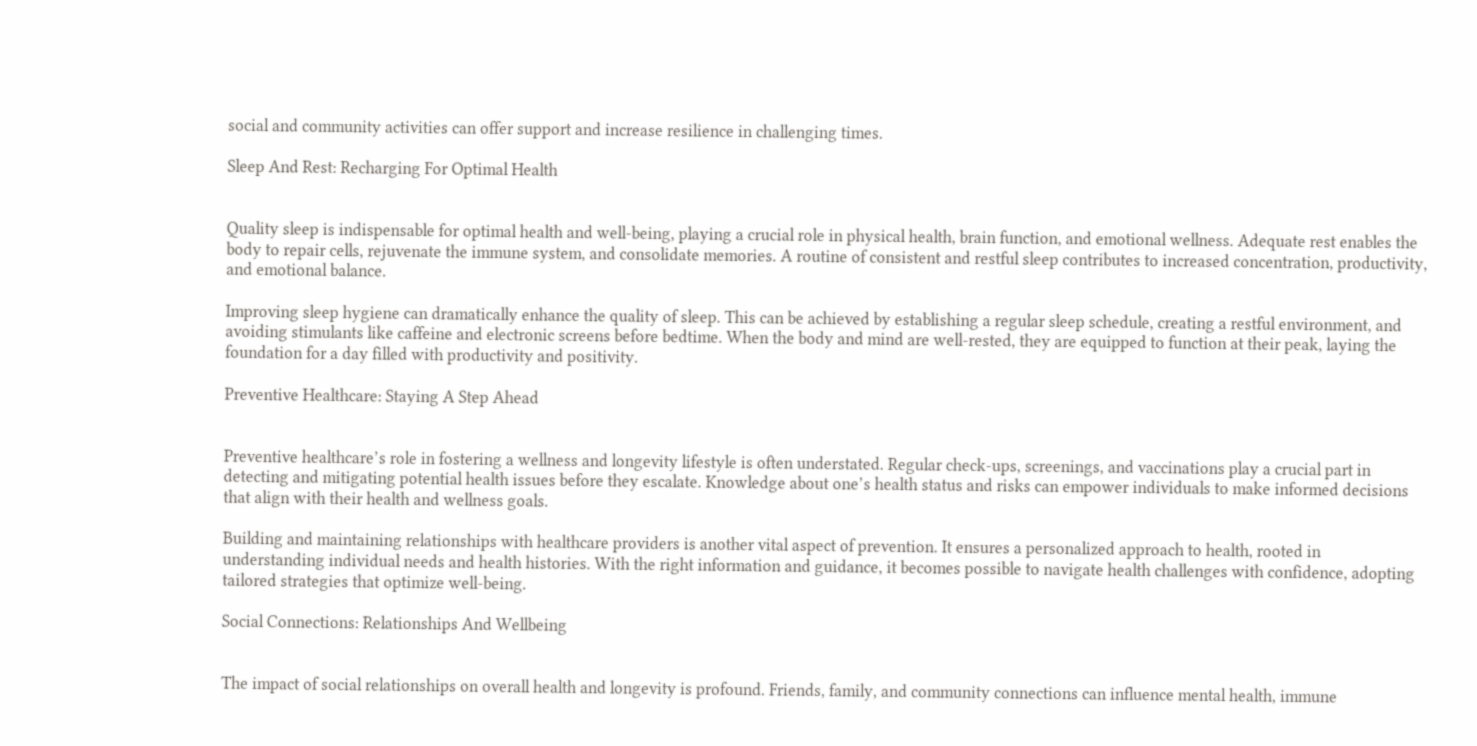social and community activities can offer support and increase resilience in challenging times.

Sleep And Rest: Recharging For Optimal Health


Quality sleep is indispensable for optimal health and well-being, playing a crucial role in physical health, brain function, and emotional wellness. Adequate rest enables the body to repair cells, rejuvenate the immune system, and consolidate memories. A routine of consistent and restful sleep contributes to increased concentration, productivity, and emotional balance.

Improving sleep hygiene can dramatically enhance the quality of sleep. This can be achieved by establishing a regular sleep schedule, creating a restful environment, and avoiding stimulants like caffeine and electronic screens before bedtime. When the body and mind are well-rested, they are equipped to function at their peak, laying the foundation for a day filled with productivity and positivity.

Preventive Healthcare: Staying A Step Ahead


Preventive healthcare’s role in fostering a wellness and longevity lifestyle is often understated. Regular check-ups, screenings, and vaccinations play a crucial part in detecting and mitigating potential health issues before they escalate. Knowledge about one’s health status and risks can empower individuals to make informed decisions that align with their health and wellness goals.

Building and maintaining relationships with healthcare providers is another vital aspect of prevention. It ensures a personalized approach to health, rooted in understanding individual needs and health histories. With the right information and guidance, it becomes possible to navigate health challenges with confidence, adopting tailored strategies that optimize well-being.

Social Connections: Relationships And Wellbeing


The impact of social relationships on overall health and longevity is profound. Friends, family, and community connections can influence mental health, immune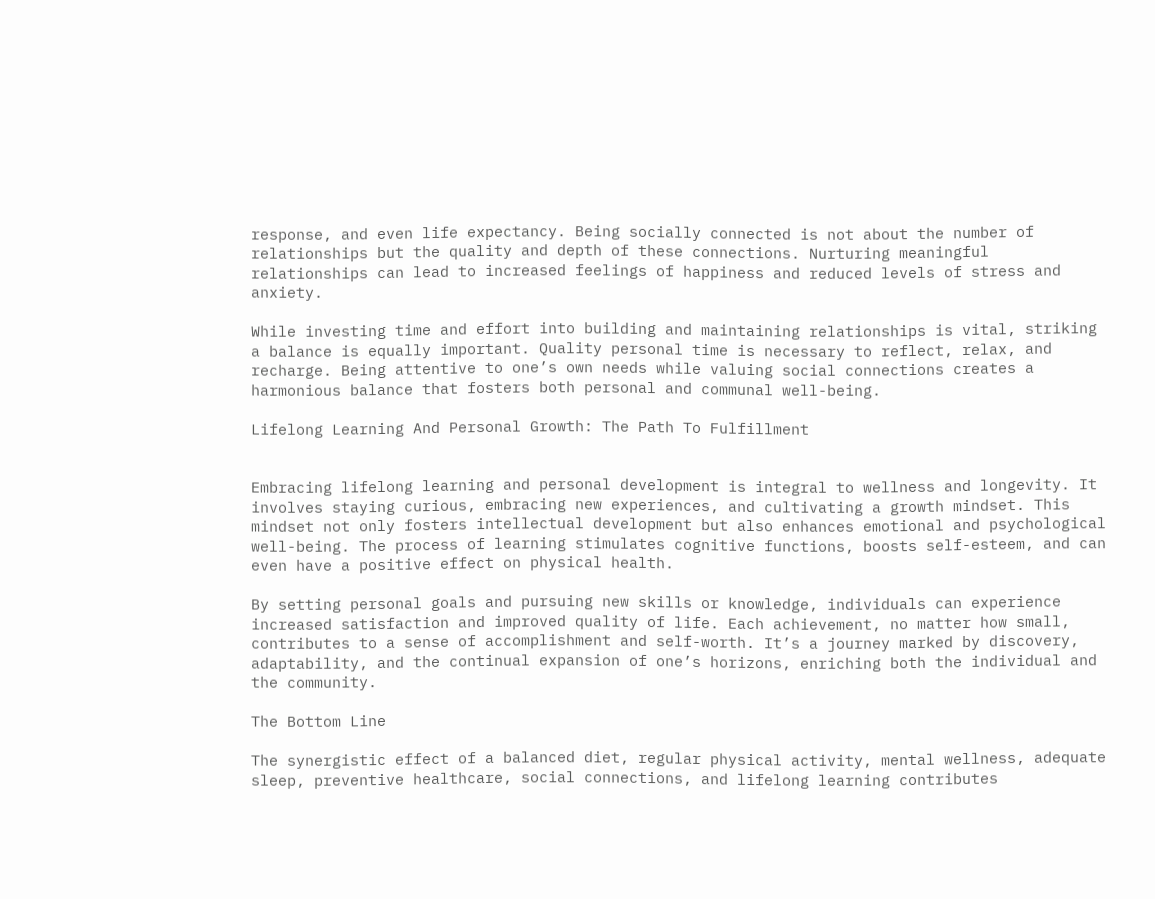response, and even life expectancy. Being socially connected is not about the number of relationships but the quality and depth of these connections. Nurturing meaningful relationships can lead to increased feelings of happiness and reduced levels of stress and anxiety.

While investing time and effort into building and maintaining relationships is vital, striking a balance is equally important. Quality personal time is necessary to reflect, relax, and recharge. Being attentive to one’s own needs while valuing social connections creates a harmonious balance that fosters both personal and communal well-being.

Lifelong Learning And Personal Growth: The Path To Fulfillment


Embracing lifelong learning and personal development is integral to wellness and longevity. It involves staying curious, embracing new experiences, and cultivating a growth mindset. This mindset not only fosters intellectual development but also enhances emotional and psychological well-being. The process of learning stimulates cognitive functions, boosts self-esteem, and can even have a positive effect on physical health.

By setting personal goals and pursuing new skills or knowledge, individuals can experience increased satisfaction and improved quality of life. Each achievement, no matter how small, contributes to a sense of accomplishment and self-worth. It’s a journey marked by discovery, adaptability, and the continual expansion of one’s horizons, enriching both the individual and the community.

The Bottom Line

The synergistic effect of a balanced diet, regular physical activity, mental wellness, adequate sleep, preventive healthcare, social connections, and lifelong learning contributes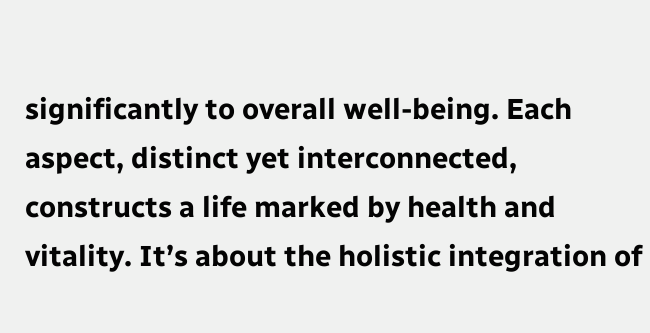significantly to overall well-being. Each aspect, distinct yet interconnected, constructs a life marked by health and vitality. It’s about the holistic integration of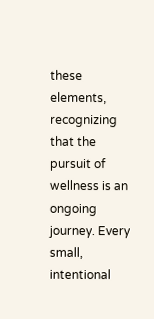these elements, recognizing that the pursuit of wellness is an ongoing journey. Every small, intentional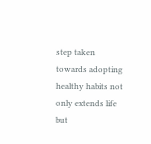step taken towards adopting healthy habits not only extends life but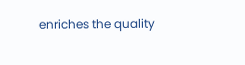enriches the quality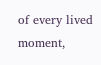of every lived moment,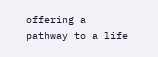offering a pathway to a life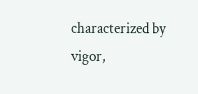characterized by vigor,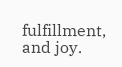fulfillment, and joy.